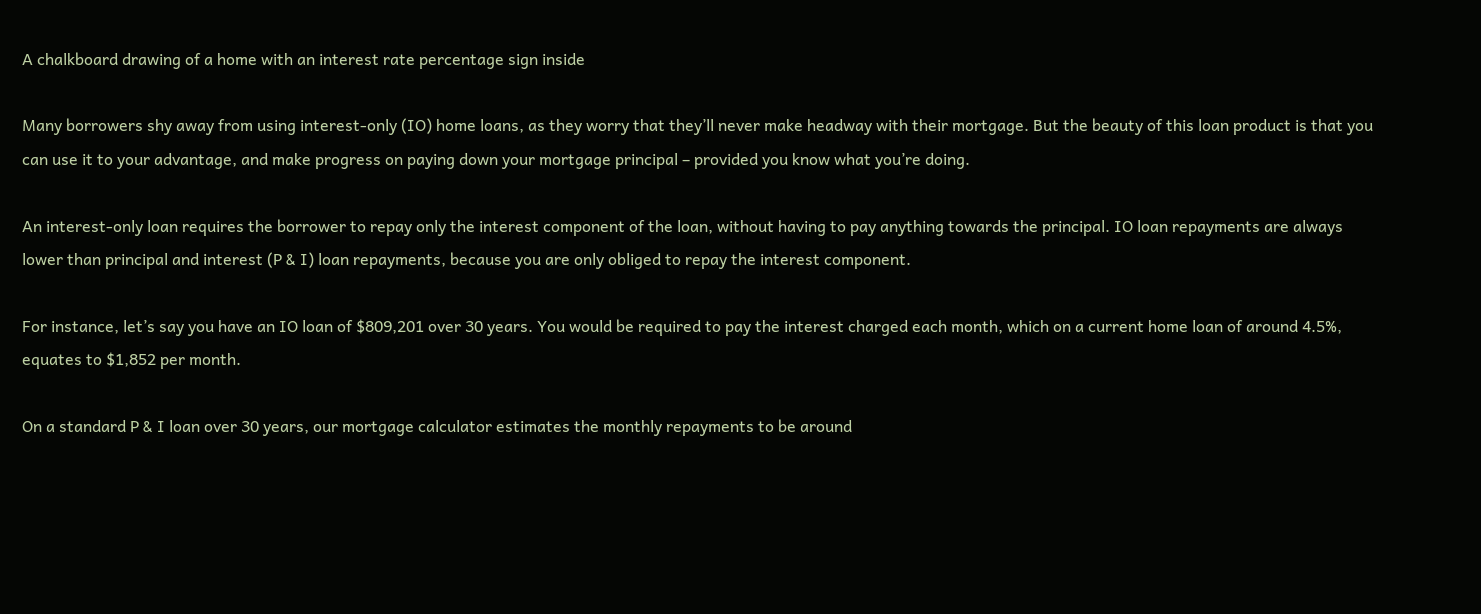A chalkboard drawing of a home with an interest rate percentage sign inside

Many borrowers shy away from using interest-only (IO) home loans, as they worry that they’ll never make headway with their mortgage. But the beauty of this loan product is that you can use it to your advantage, and make progress on paying down your mortgage principal – provided you know what you’re doing.

An interest-only loan requires the borrower to repay only the interest component of the loan, without having to pay anything towards the principal. IO loan repayments are always lower than principal and interest (P & I) loan repayments, because you are only obliged to repay the interest component.

For instance, let’s say you have an IO loan of $809,201 over 30 years. You would be required to pay the interest charged each month, which on a current home loan of around 4.5%, equates to $1,852 per month.

On a standard P & I loan over 30 years, our mortgage calculator estimates the monthly repayments to be around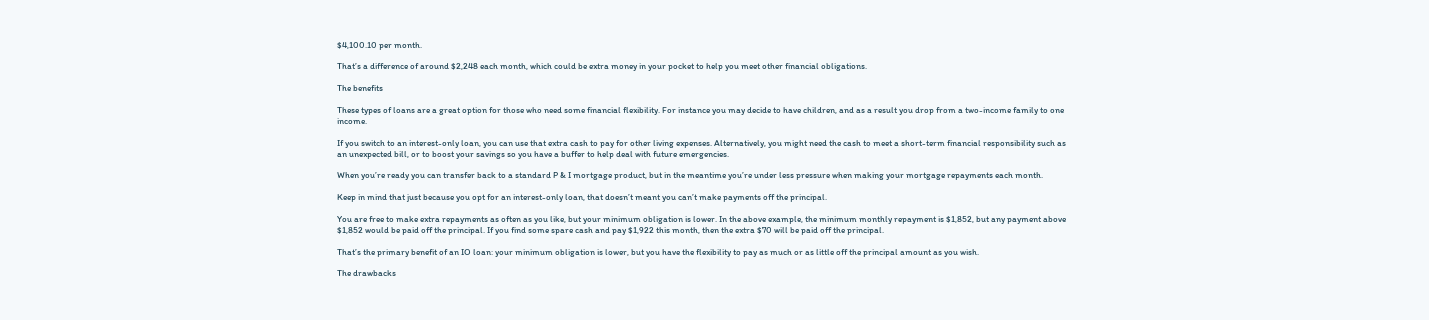$4,100.10 per month.

That’s a difference of around $2,248 each month, which could be extra money in your pocket to help you meet other financial obligations.

The benefits

These types of loans are a great option for those who need some financial flexibility. For instance you may decide to have children, and as a result you drop from a two-income family to one income.

If you switch to an interest-only loan, you can use that extra cash to pay for other living expenses. Alternatively, you might need the cash to meet a short-term financial responsibility such as an unexpected bill, or to boost your savings so you have a buffer to help deal with future emergencies.

When you’re ready you can transfer back to a standard P & I mortgage product, but in the meantime you’re under less pressure when making your mortgage repayments each month.

Keep in mind that just because you opt for an interest-only loan, that doesn’t meant you can’t make payments off the principal.

You are free to make extra repayments as often as you like, but your minimum obligation is lower. In the above example, the minimum monthly repayment is $1,852, but any payment above $1,852 would be paid off the principal. If you find some spare cash and pay $1,922 this month, then the extra $70 will be paid off the principal.

That’s the primary benefit of an IO loan: your minimum obligation is lower, but you have the flexibility to pay as much or as little off the principal amount as you wish.

The drawbacks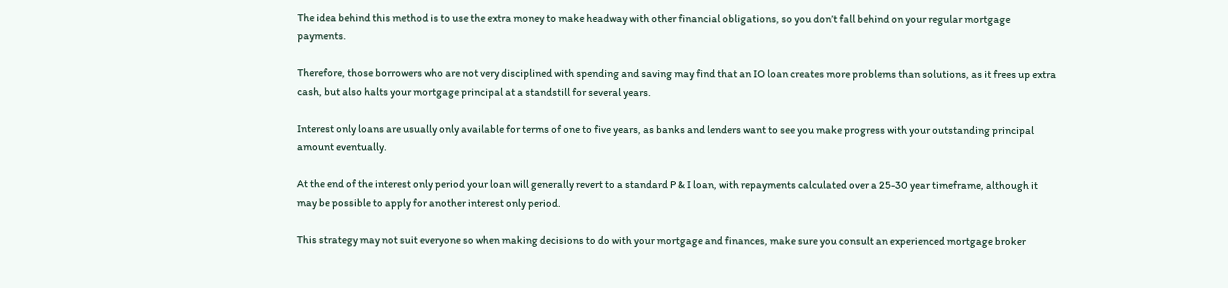The idea behind this method is to use the extra money to make headway with other financial obligations, so you don’t fall behind on your regular mortgage payments.

Therefore, those borrowers who are not very disciplined with spending and saving may find that an IO loan creates more problems than solutions, as it frees up extra cash, but also halts your mortgage principal at a standstill for several years.

Interest only loans are usually only available for terms of one to five years, as banks and lenders want to see you make progress with your outstanding principal amount eventually.

At the end of the interest only period your loan will generally revert to a standard P & I loan, with repayments calculated over a 25-30 year timeframe, although it may be possible to apply for another interest only period.

This strategy may not suit everyone so when making decisions to do with your mortgage and finances, make sure you consult an experienced mortgage broker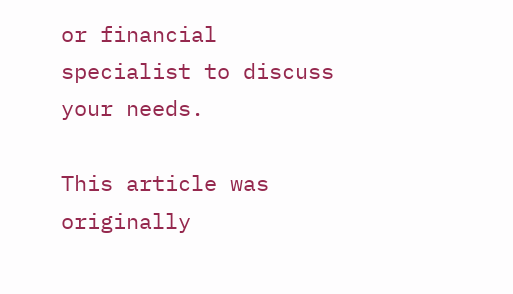or financial specialist to discuss your needs.

This article was originally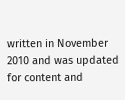written in November 2010 and was updated for content and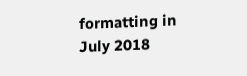formatting in July 2018